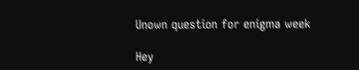Unown question for enigma week

Hey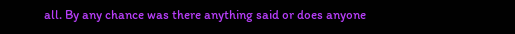all. By any chance was there anything said or does anyone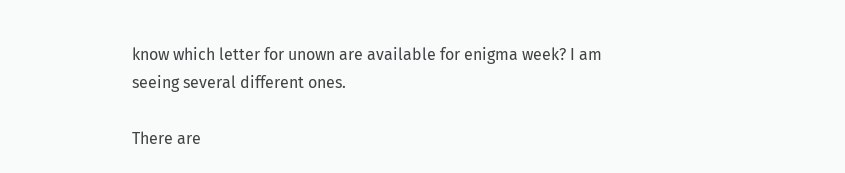know which letter for unown are available for enigma week? I am seeing several different ones.

There are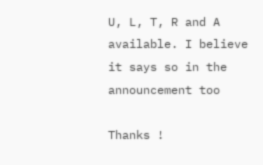U, L, T, R and A available. I believe it says so in the announcement too

Thanks !